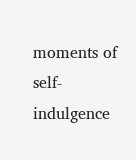moments of self-indulgence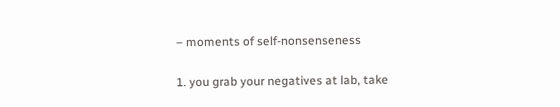– moments of self-nonsenseness

1. you grab your negatives at lab, take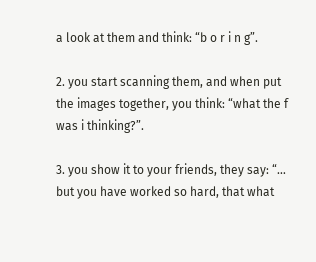a look at them and think: “b o r i n g”.

2. you start scanning them, and when put the images together, you think: “what the f was i thinking?”.

3. you show it to your friends, they say: “… but you have worked so hard, that what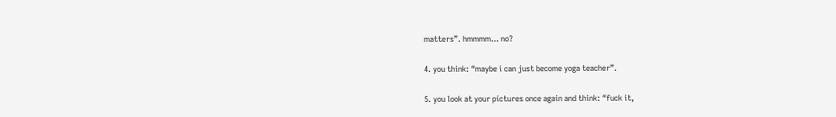matters”. hmmmm… no?

4. you think: “maybe i can just become yoga teacher”.

5. you look at your pictures once again and think: “fuck it,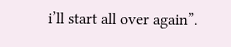i’ll start all over again”.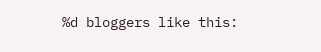%d bloggers like this: